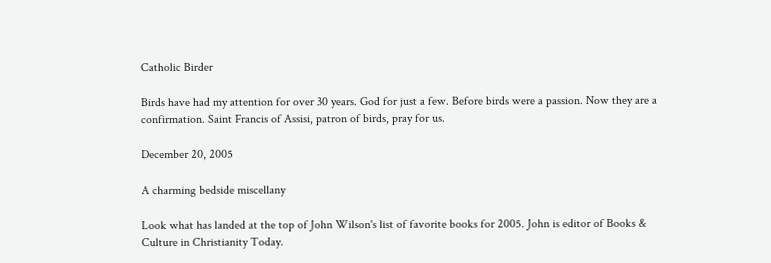Catholic Birder

Birds have had my attention for over 30 years. God for just a few. Before birds were a passion. Now they are a confirmation. Saint Francis of Assisi, patron of birds, pray for us.

December 20, 2005

A charming bedside miscellany

Look what has landed at the top of John Wilson's list of favorite books for 2005. John is editor of Books & Culture in Christianity Today.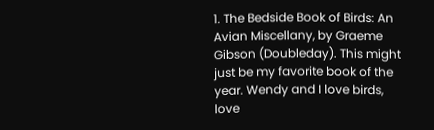1. The Bedside Book of Birds: An Avian Miscellany, by Graeme Gibson (Doubleday). This might just be my favorite book of the year. Wendy and I love birds, love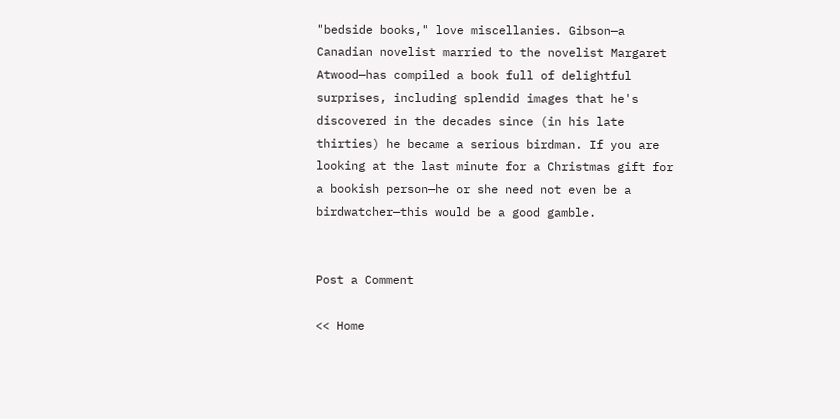"bedside books," love miscellanies. Gibson—a Canadian novelist married to the novelist Margaret Atwood—has compiled a book full of delightful surprises, including splendid images that he's discovered in the decades since (in his late thirties) he became a serious birdman. If you are looking at the last minute for a Christmas gift for a bookish person—he or she need not even be a birdwatcher—this would be a good gamble.


Post a Comment

<< Home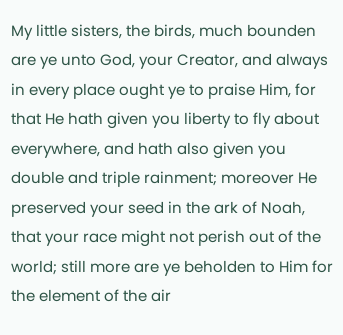My little sisters, the birds, much bounden are ye unto God, your Creator, and always in every place ought ye to praise Him, for that He hath given you liberty to fly about everywhere, and hath also given you double and triple rainment; moreover He preserved your seed in the ark of Noah, that your race might not perish out of the world; still more are ye beholden to Him for the element of the air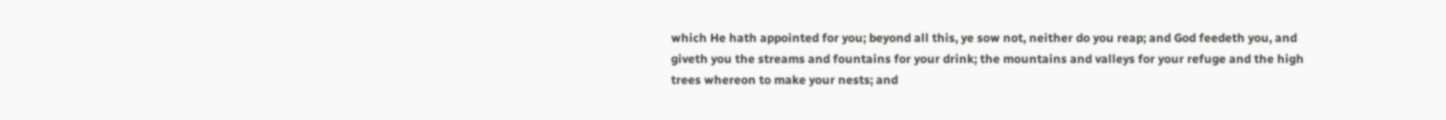which He hath appointed for you; beyond all this, ye sow not, neither do you reap; and God feedeth you, and giveth you the streams and fountains for your drink; the mountains and valleys for your refuge and the high trees whereon to make your nests; and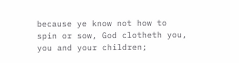because ye know not how to spin or sow, God clotheth you, you and your children;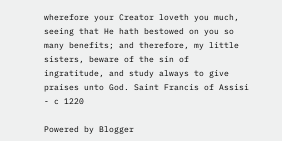wherefore your Creator loveth you much, seeing that He hath bestowed on you so many benefits; and therefore, my little sisters, beware of the sin of ingratitude, and study always to give praises unto God. Saint Francis of Assisi - c 1220

Powered by Blogger